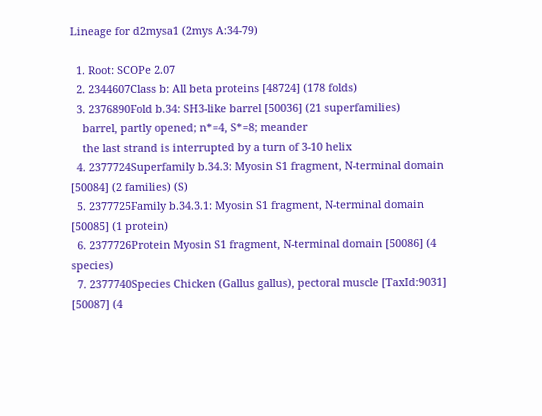Lineage for d2mysa1 (2mys A:34-79)

  1. Root: SCOPe 2.07
  2. 2344607Class b: All beta proteins [48724] (178 folds)
  3. 2376890Fold b.34: SH3-like barrel [50036] (21 superfamilies)
    barrel, partly opened; n*=4, S*=8; meander
    the last strand is interrupted by a turn of 3-10 helix
  4. 2377724Superfamily b.34.3: Myosin S1 fragment, N-terminal domain [50084] (2 families) (S)
  5. 2377725Family b.34.3.1: Myosin S1 fragment, N-terminal domain [50085] (1 protein)
  6. 2377726Protein Myosin S1 fragment, N-terminal domain [50086] (4 species)
  7. 2377740Species Chicken (Gallus gallus), pectoral muscle [TaxId:9031] [50087] (4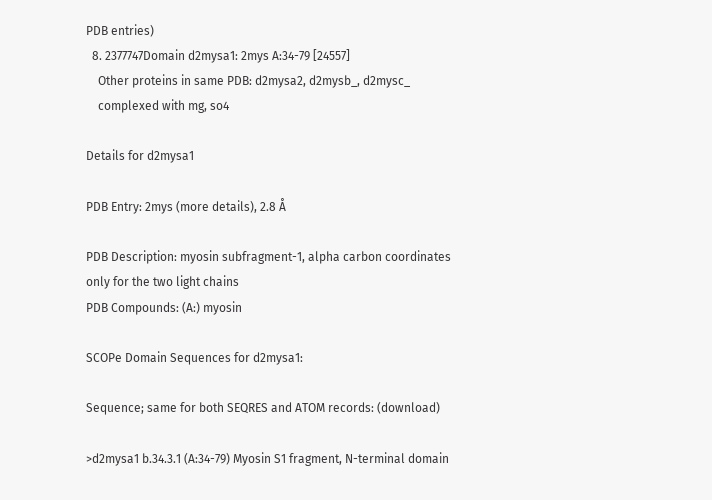PDB entries)
  8. 2377747Domain d2mysa1: 2mys A:34-79 [24557]
    Other proteins in same PDB: d2mysa2, d2mysb_, d2mysc_
    complexed with mg, so4

Details for d2mysa1

PDB Entry: 2mys (more details), 2.8 Å

PDB Description: myosin subfragment-1, alpha carbon coordinates only for the two light chains
PDB Compounds: (A:) myosin

SCOPe Domain Sequences for d2mysa1:

Sequence; same for both SEQRES and ATOM records: (download)

>d2mysa1 b.34.3.1 (A:34-79) Myosin S1 fragment, N-terminal domain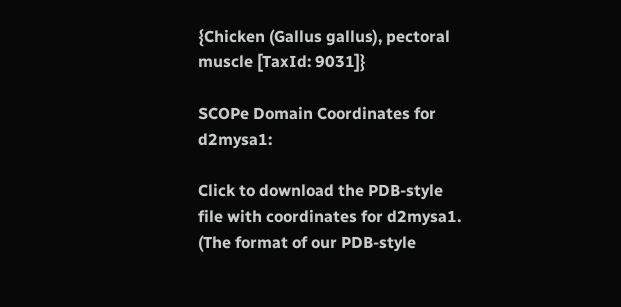{Chicken (Gallus gallus), pectoral muscle [TaxId: 9031]}

SCOPe Domain Coordinates for d2mysa1:

Click to download the PDB-style file with coordinates for d2mysa1.
(The format of our PDB-style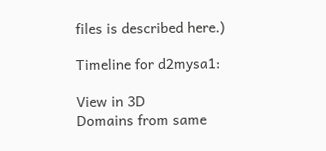files is described here.)

Timeline for d2mysa1:

View in 3D
Domains from same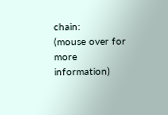chain:
(mouse over for more information)